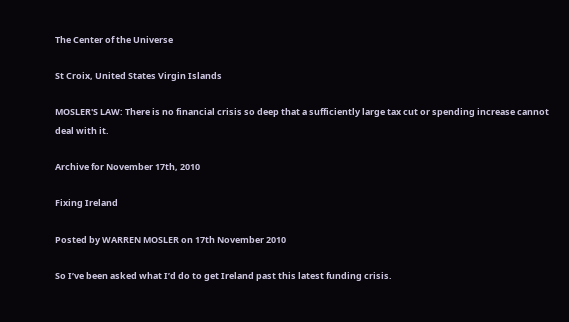The Center of the Universe

St Croix, United States Virgin Islands

MOSLER'S LAW: There is no financial crisis so deep that a sufficiently large tax cut or spending increase cannot deal with it.

Archive for November 17th, 2010

Fixing Ireland

Posted by WARREN MOSLER on 17th November 2010

So I’ve been asked what I’d do to get Ireland past this latest funding crisis.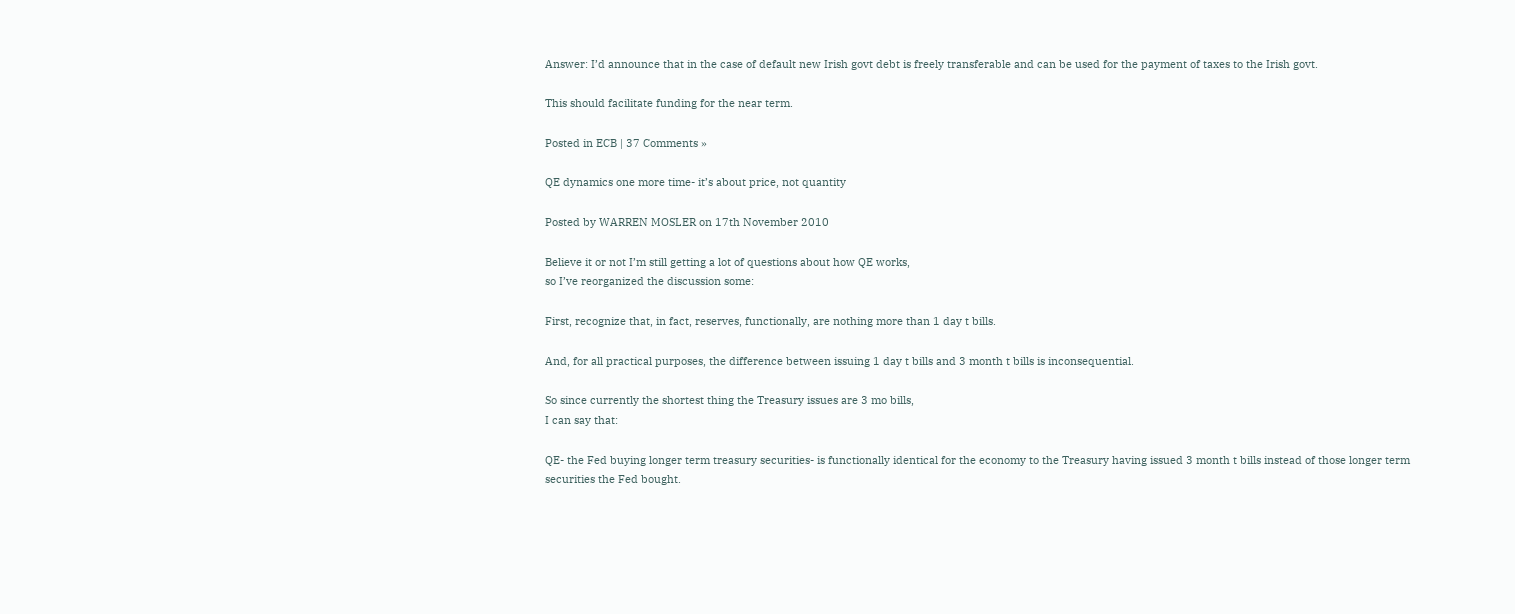Answer: I’d announce that in the case of default new Irish govt debt is freely transferable and can be used for the payment of taxes to the Irish govt.

This should facilitate funding for the near term.

Posted in ECB | 37 Comments »

QE dynamics one more time- it’s about price, not quantity

Posted by WARREN MOSLER on 17th November 2010

Believe it or not I’m still getting a lot of questions about how QE works,
so I’ve reorganized the discussion some:

First, recognize that, in fact, reserves, functionally, are nothing more than 1 day t bills.

And, for all practical purposes, the difference between issuing 1 day t bills and 3 month t bills is inconsequential.

So since currently the shortest thing the Treasury issues are 3 mo bills,
I can say that:

QE- the Fed buying longer term treasury securities- is functionally identical for the economy to the Treasury having issued 3 month t bills instead of those longer term securities the Fed bought.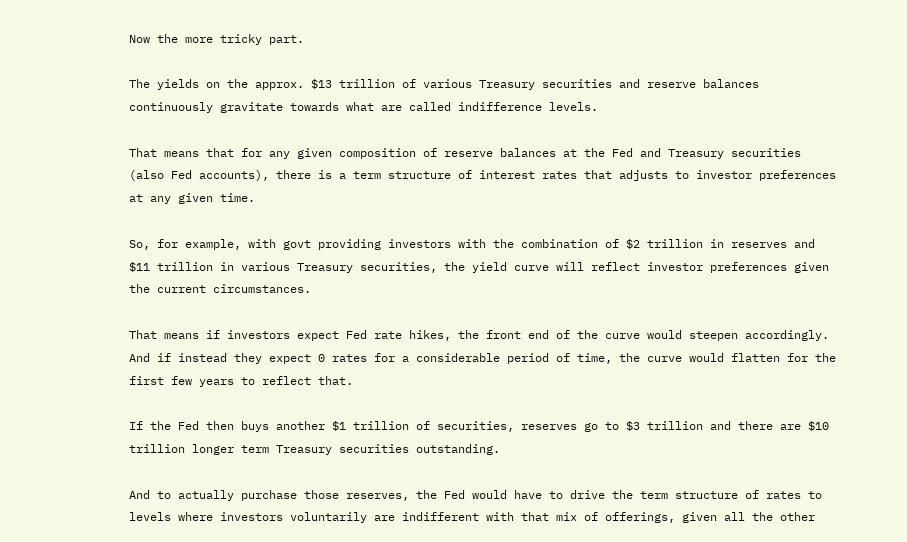Now the more tricky part.

The yields on the approx. $13 trillion of various Treasury securities and reserve balances continuously gravitate towards what are called indifference levels.

That means that for any given composition of reserve balances at the Fed and Treasury securities (also Fed accounts), there is a term structure of interest rates that adjusts to investor preferences at any given time.

So, for example, with govt providing investors with the combination of $2 trillion in reserves and $11 trillion in various Treasury securities, the yield curve will reflect investor preferences given the current circumstances.

That means if investors expect Fed rate hikes, the front end of the curve would steepen accordingly. And if instead they expect 0 rates for a considerable period of time, the curve would flatten for the first few years to reflect that.

If the Fed then buys another $1 trillion of securities, reserves go to $3 trillion and there are $10 trillion longer term Treasury securities outstanding.

And to actually purchase those reserves, the Fed would have to drive the term structure of rates to levels where investors voluntarily are indifferent with that mix of offerings, given all the other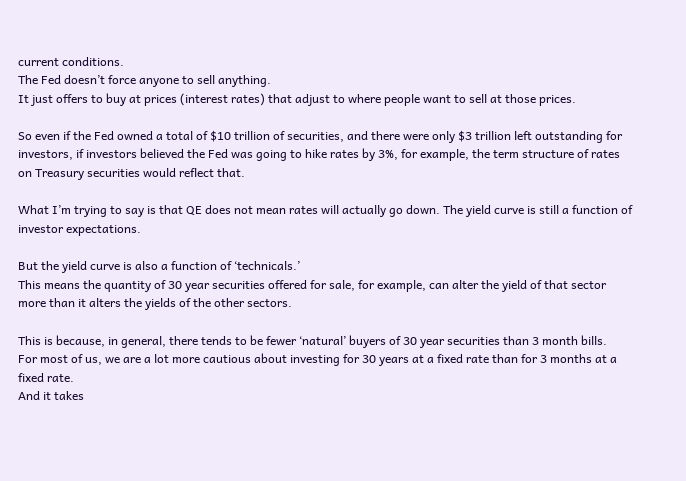current conditions.
The Fed doesn’t force anyone to sell anything.
It just offers to buy at prices (interest rates) that adjust to where people want to sell at those prices.

So even if the Fed owned a total of $10 trillion of securities, and there were only $3 trillion left outstanding for investors, if investors believed the Fed was going to hike rates by 3%, for example, the term structure of rates on Treasury securities would reflect that.

What I’m trying to say is that QE does not mean rates will actually go down. The yield curve is still a function of investor expectations.

But the yield curve is also a function of ‘technicals.’
This means the quantity of 30 year securities offered for sale, for example, can alter the yield of that sector more than it alters the yields of the other sectors.

This is because, in general, there tends to be fewer ‘natural’ buyers of 30 year securities than 3 month bills.
For most of us, we are a lot more cautious about investing for 30 years at a fixed rate than for 3 months at a fixed rate.
And it takes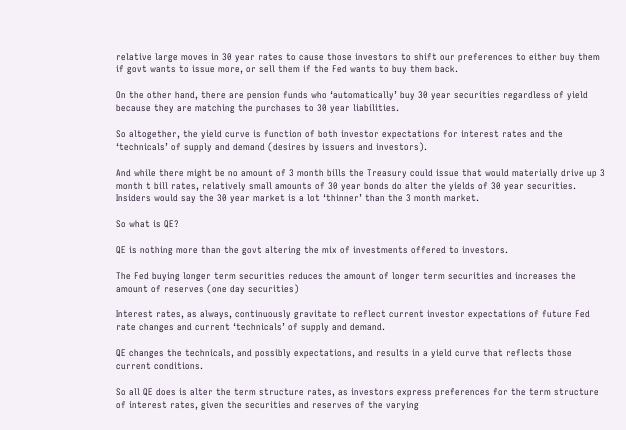relative large moves in 30 year rates to cause those investors to shift our preferences to either buy them if govt wants to issue more, or sell them if the Fed wants to buy them back.

On the other hand, there are pension funds who ‘automatically’ buy 30 year securities regardless of yield because they are matching the purchases to 30 year liabilities.

So altogether, the yield curve is function of both investor expectations for interest rates and the ‘technicals’ of supply and demand (desires by issuers and investors).

And while there might be no amount of 3 month bills the Treasury could issue that would materially drive up 3 month t bill rates, relatively small amounts of 30 year bonds do alter the yields of 30 year securities. Insiders would say the 30 year market is a lot ‘thinner’ than the 3 month market.

So what is QE?

QE is nothing more than the govt altering the mix of investments offered to investors.

The Fed buying longer term securities reduces the amount of longer term securities and increases the amount of reserves (one day securities)

Interest rates, as always, continuously gravitate to reflect current investor expectations of future Fed rate changes and current ‘technicals’ of supply and demand.

QE changes the technicals, and possibly expectations, and results in a yield curve that reflects those current conditions.

So all QE does is alter the term structure rates, as investors express preferences for the term structure of interest rates, given the securities and reserves of the varying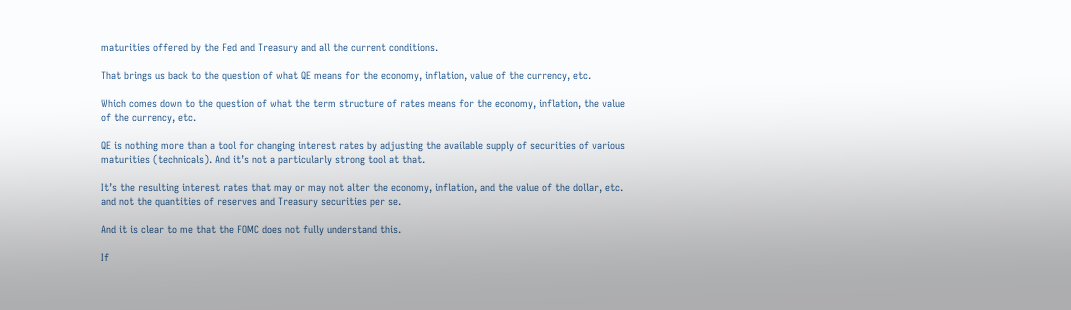maturities offered by the Fed and Treasury and all the current conditions.

That brings us back to the question of what QE means for the economy, inflation, value of the currency, etc.

Which comes down to the question of what the term structure of rates means for the economy, inflation, the value of the currency, etc.

QE is nothing more than a tool for changing interest rates by adjusting the available supply of securities of various maturities (technicals). And it’s not a particularly strong tool at that.

It’s the resulting interest rates that may or may not alter the economy, inflation, and the value of the dollar, etc. and not the quantities of reserves and Treasury securities per se.

And it is clear to me that the FOMC does not fully understand this.

If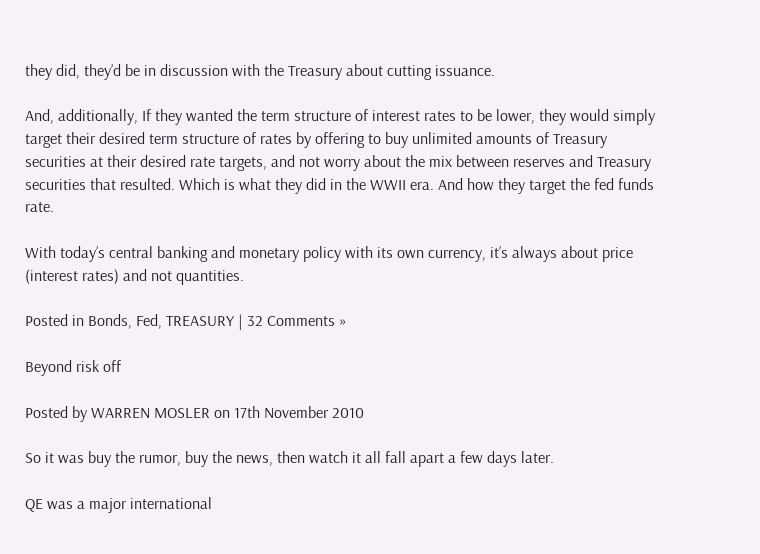they did, they’d be in discussion with the Treasury about cutting issuance.

And, additionally, If they wanted the term structure of interest rates to be lower, they would simply target their desired term structure of rates by offering to buy unlimited amounts of Treasury securities at their desired rate targets, and not worry about the mix between reserves and Treasury securities that resulted. Which is what they did in the WWII era. And how they target the fed funds rate.

With today’s central banking and monetary policy with its own currency, it’s always about price (interest rates) and not quantities.

Posted in Bonds, Fed, TREASURY | 32 Comments »

Beyond risk off

Posted by WARREN MOSLER on 17th November 2010

So it was buy the rumor, buy the news, then watch it all fall apart a few days later.

QE was a major international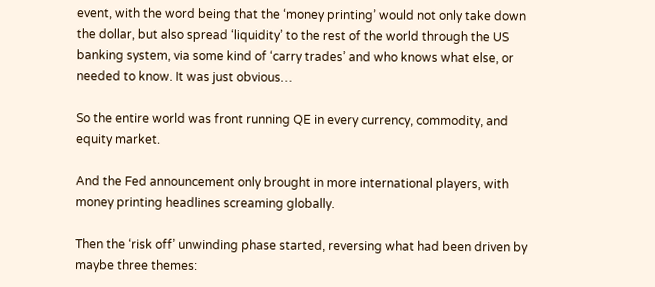event, with the word being that the ‘money printing’ would not only take down the dollar, but also spread ‘liquidity’ to the rest of the world through the US banking system, via some kind of ‘carry trades’ and who knows what else, or needed to know. It was just obvious…

So the entire world was front running QE in every currency, commodity, and equity market.

And the Fed announcement only brought in more international players, with money printing headlines screaming globally.

Then the ‘risk off’ unwinding phase started, reversing what had been driven by maybe three themes: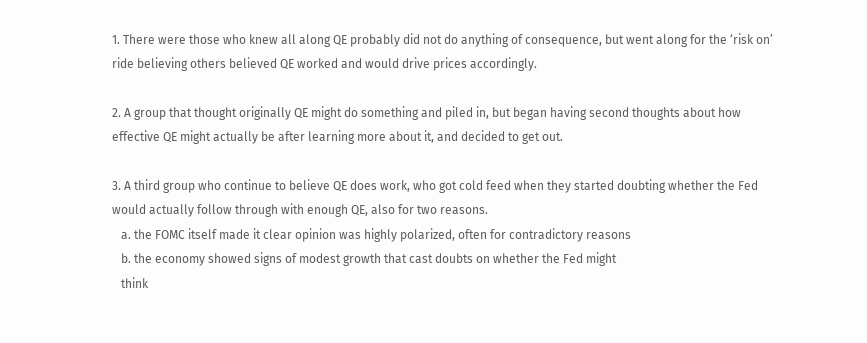1. There were those who knew all along QE probably did not do anything of consequence, but went along for the ‘risk on’ ride believing others believed QE worked and would drive prices accordingly.

2. A group that thought originally QE might do something and piled in, but began having second thoughts about how effective QE might actually be after learning more about it, and decided to get out.

3. A third group who continue to believe QE does work, who got cold feed when they started doubting whether the Fed would actually follow through with enough QE, also for two reasons.
   a. the FOMC itself made it clear opinion was highly polarized, often for contradictory reasons
   b. the economy showed signs of modest growth that cast doubts on whether the Fed might
   think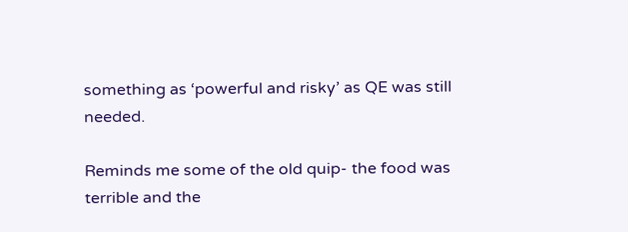something as ‘powerful and risky’ as QE was still needed.

Reminds me some of the old quip- the food was terrible and the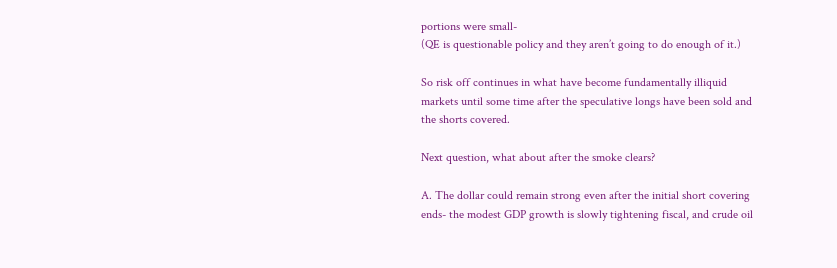portions were small-
(QE is questionable policy and they aren’t going to do enough of it.)

So risk off continues in what have become fundamentally illiquid markets until some time after the speculative longs have been sold and the shorts covered.

Next question, what about after the smoke clears?

A. The dollar could remain strong even after the initial short covering ends- the modest GDP growth is slowly tightening fiscal, and crude oil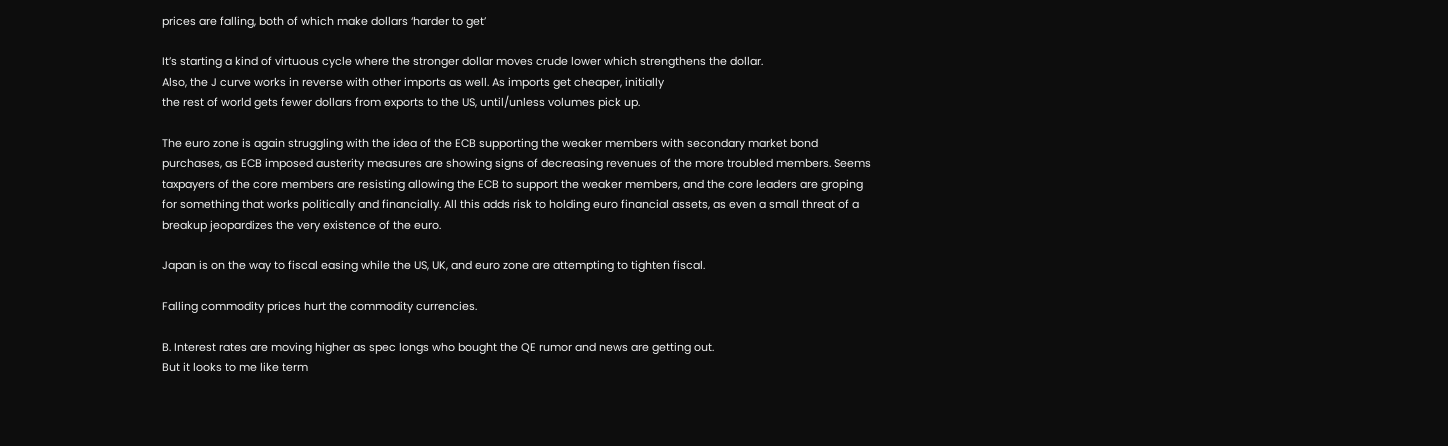prices are falling, both of which make dollars ‘harder to get’

It’s starting a kind of virtuous cycle where the stronger dollar moves crude lower which strengthens the dollar.
Also, the J curve works in reverse with other imports as well. As imports get cheaper, initially
the rest of world gets fewer dollars from exports to the US, until/unless volumes pick up.

The euro zone is again struggling with the idea of the ECB supporting the weaker members with secondary market bond purchases, as ECB imposed austerity measures are showing signs of decreasing revenues of the more troubled members. Seems taxpayers of the core members are resisting allowing the ECB to support the weaker members, and the core leaders are groping for something that works politically and financially. All this adds risk to holding euro financial assets, as even a small threat of a breakup jeopardizes the very existence of the euro.

Japan is on the way to fiscal easing while the US, UK, and euro zone are attempting to tighten fiscal.

Falling commodity prices hurt the commodity currencies.

B. Interest rates are moving higher as spec longs who bought the QE rumor and news are getting out.
But it looks to me like term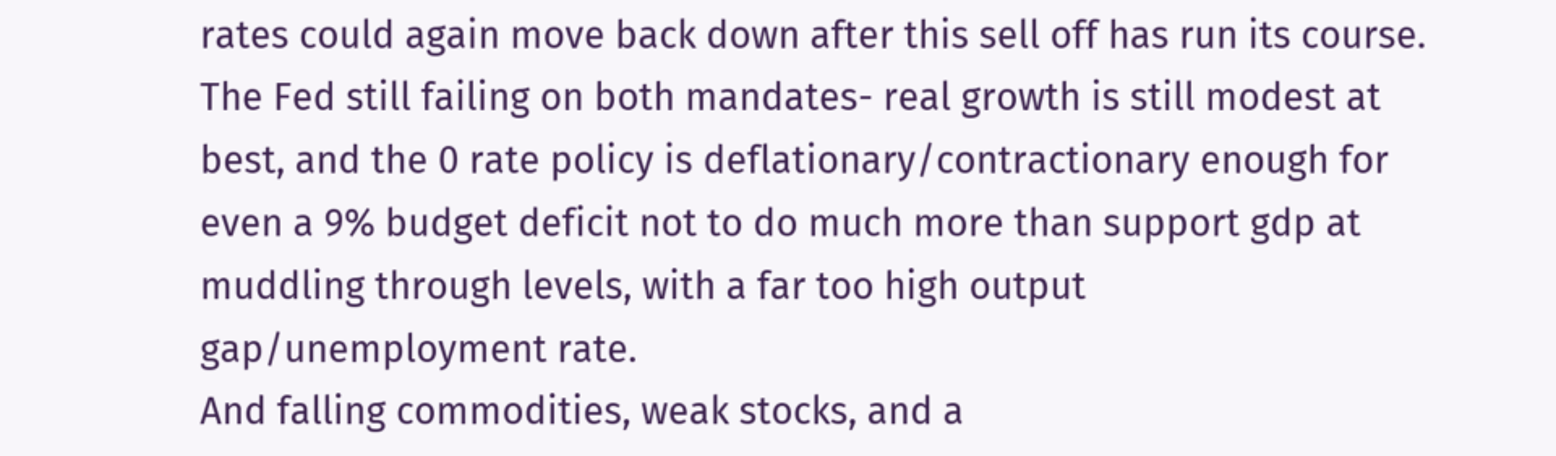rates could again move back down after this sell off has run its course.
The Fed still failing on both mandates- real growth is still modest at best, and the 0 rate policy is deflationary/contractionary enough for even a 9% budget deficit not to do much more than support gdp at muddling through levels, with a far too high output gap/unemployment rate.
And falling commodities, weak stocks, and a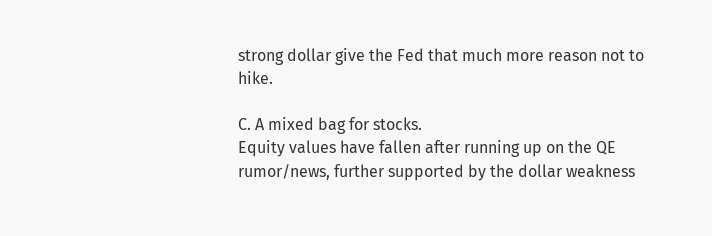strong dollar give the Fed that much more reason not to hike.

C. A mixed bag for stocks.
Equity values have fallen after running up on the QE rumor/news, further supported by the dollar weakness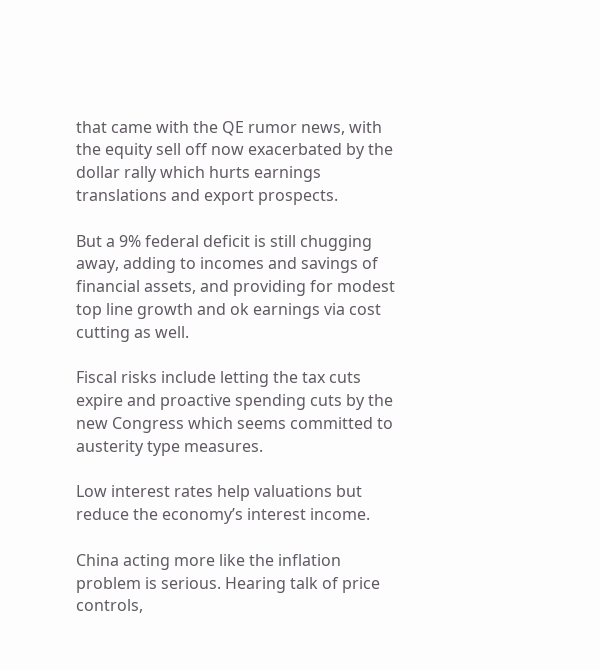that came with the QE rumor news, with the equity sell off now exacerbated by the dollar rally which hurts earnings translations and export prospects.

But a 9% federal deficit is still chugging away, adding to incomes and savings of financial assets, and providing for modest top line growth and ok earnings via cost cutting as well.

Fiscal risks include letting the tax cuts expire and proactive spending cuts by the new Congress which seems committed to austerity type measures.

Low interest rates help valuations but reduce the economy’s interest income.

China acting more like the inflation problem is serious. Hearing talk of price controls,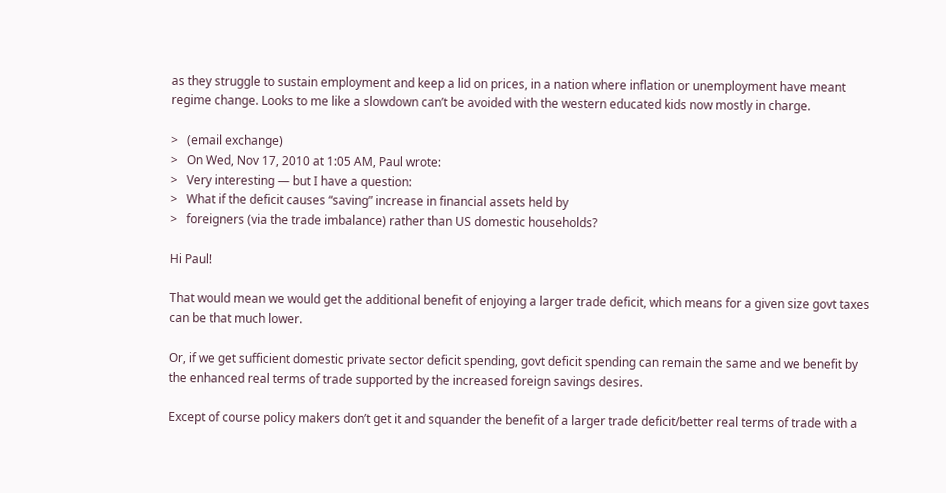as they struggle to sustain employment and keep a lid on prices, in a nation where inflation or unemployment have meant regime change. Looks to me like a slowdown can’t be avoided with the western educated kids now mostly in charge.

>   (email exchange)
>   On Wed, Nov 17, 2010 at 1:05 AM, Paul wrote:
>   Very interesting — but I have a question:
>   What if the deficit causes “saving” increase in financial assets held by
>   foreigners (via the trade imbalance) rather than US domestic households?

Hi Paul!

That would mean we would get the additional benefit of enjoying a larger trade deficit, which means for a given size govt taxes can be that much lower.

Or, if we get sufficient domestic private sector deficit spending, govt deficit spending can remain the same and we benefit by the enhanced real terms of trade supported by the increased foreign savings desires.

Except of course policy makers don’t get it and squander the benefit of a larger trade deficit/better real terms of trade with a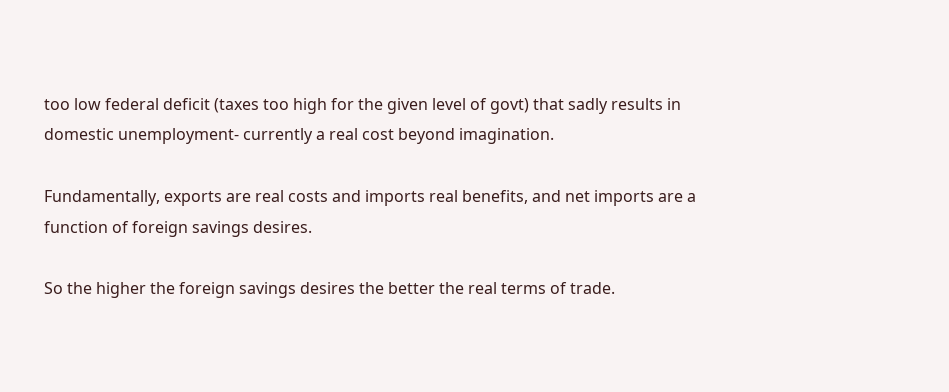too low federal deficit (taxes too high for the given level of govt) that sadly results in domestic unemployment- currently a real cost beyond imagination.

Fundamentally, exports are real costs and imports real benefits, and net imports are a function of foreign savings desires.

So the higher the foreign savings desires the better the real terms of trade.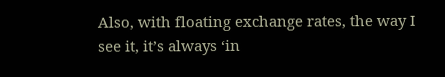Also, with floating exchange rates, the way I see it, it’s always ‘in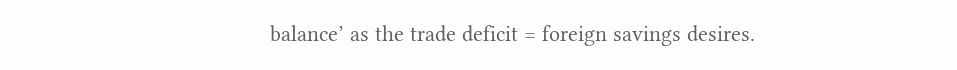balance’ as the trade deficit = foreign savings desires.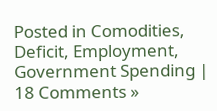Posted in Comodities, Deficit, Employment, Government Spending | 18 Comments »